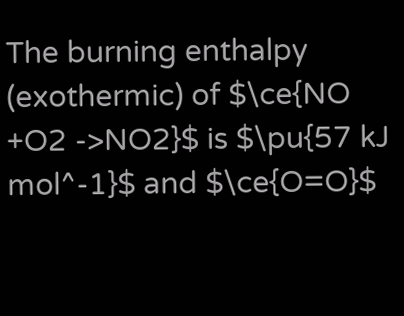The burning enthalpy (exothermic) of $\ce{NO +O2 ->NO2}$ is $\pu{57 kJ mol^-1}$ and $\ce{O=O}$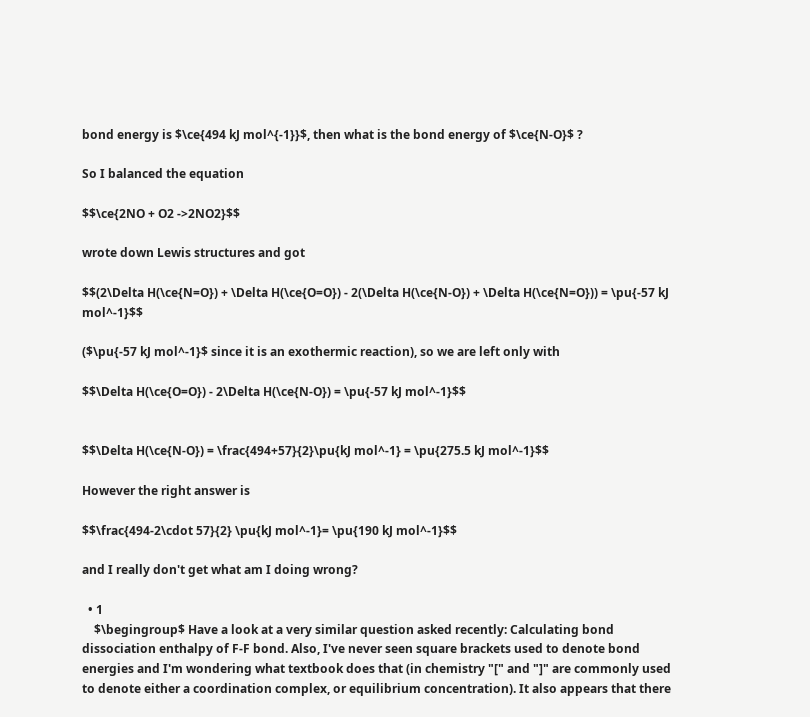bond energy is $\ce{494 kJ mol^{-1}}$, then what is the bond energy of $\ce{N-O}$ ?

So I balanced the equation

$$\ce{2NO + O2 ->2NO2}$$

wrote down Lewis structures and got

$$(2\Delta H(\ce{N=O}) + \Delta H(\ce{O=O}) - 2(\Delta H(\ce{N-O}) + \Delta H(\ce{N=O})) = \pu{-57 kJ mol^-1}$$

($\pu{-57 kJ mol^-1}$ since it is an exothermic reaction), so we are left only with

$$\Delta H(\ce{O=O}) - 2\Delta H(\ce{N-O}) = \pu{-57 kJ mol^-1}$$


$$\Delta H(\ce{N-O}) = \frac{494+57}{2}\pu{kJ mol^-1} = \pu{275.5 kJ mol^-1}$$

However the right answer is

$$\frac{494-2\cdot 57}{2} \pu{kJ mol^-1}= \pu{190 kJ mol^-1}$$

and I really don't get what am I doing wrong?

  • 1
    $\begingroup$ Have a look at a very similar question asked recently: Calculating bond dissociation enthalpy of F-F bond. Also, I've never seen square brackets used to denote bond energies and I'm wondering what textbook does that (in chemistry "[" and "]" are commonly used to denote either a coordination complex, or equilibrium concentration). It also appears that there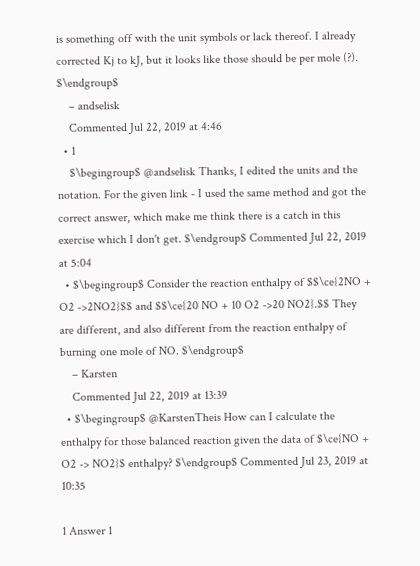is something off with the unit symbols or lack thereof. I already corrected Kj to kJ, but it looks like those should be per mole (?). $\endgroup$
    – andselisk
    Commented Jul 22, 2019 at 4:46
  • 1
    $\begingroup$ @andselisk Thanks, I edited the units and the notation. For the given link - I used the same method and got the correct answer, which make me think there is a catch in this exercise which I don't get. $\endgroup$ Commented Jul 22, 2019 at 5:04
  • $\begingroup$ Consider the reaction enthalpy of $$\ce{2NO + O2 ->2NO2}$$ and $$\ce{20 NO + 10 O2 ->20 NO2}.$$ They are different, and also different from the reaction enthalpy of burning one mole of NO. $\endgroup$
    – Karsten
    Commented Jul 22, 2019 at 13:39
  • $\begingroup$ @KarstenTheis How can I calculate the enthalpy for those balanced reaction given the data of $\ce{NO + O2 -> NO2}$ enthalpy? $\endgroup$ Commented Jul 23, 2019 at 10:35

1 Answer 1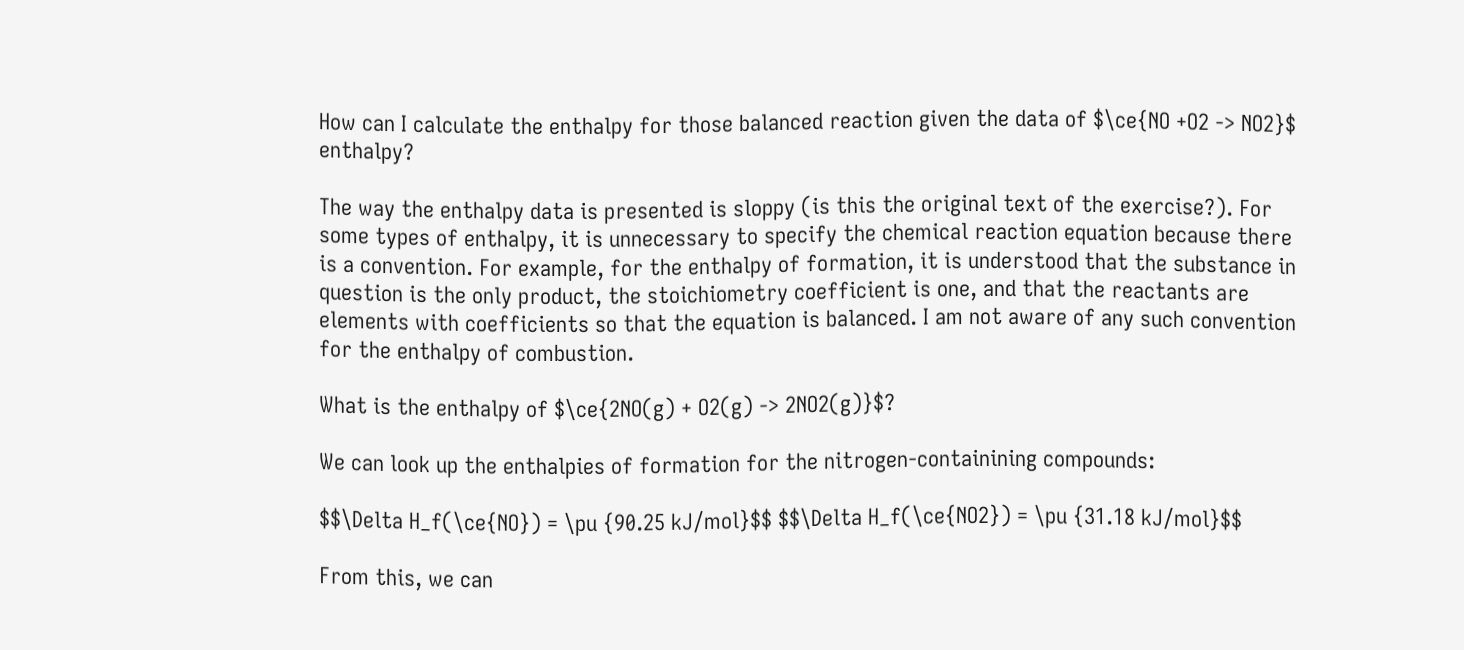How can I calculate the enthalpy for those balanced reaction given the data of $\ce{NO +O2 -> NO2}$ enthalpy?

The way the enthalpy data is presented is sloppy (is this the original text of the exercise?). For some types of enthalpy, it is unnecessary to specify the chemical reaction equation because there is a convention. For example, for the enthalpy of formation, it is understood that the substance in question is the only product, the stoichiometry coefficient is one, and that the reactants are elements with coefficients so that the equation is balanced. I am not aware of any such convention for the enthalpy of combustion.

What is the enthalpy of $\ce{2NO(g) + O2(g) -> 2NO2(g)}$?

We can look up the enthalpies of formation for the nitrogen-containining compounds:

$$\Delta H_f(\ce{NO}) = \pu {90.25 kJ/mol}$$ $$\Delta H_f(\ce{NO2}) = \pu {31.18 kJ/mol}$$

From this, we can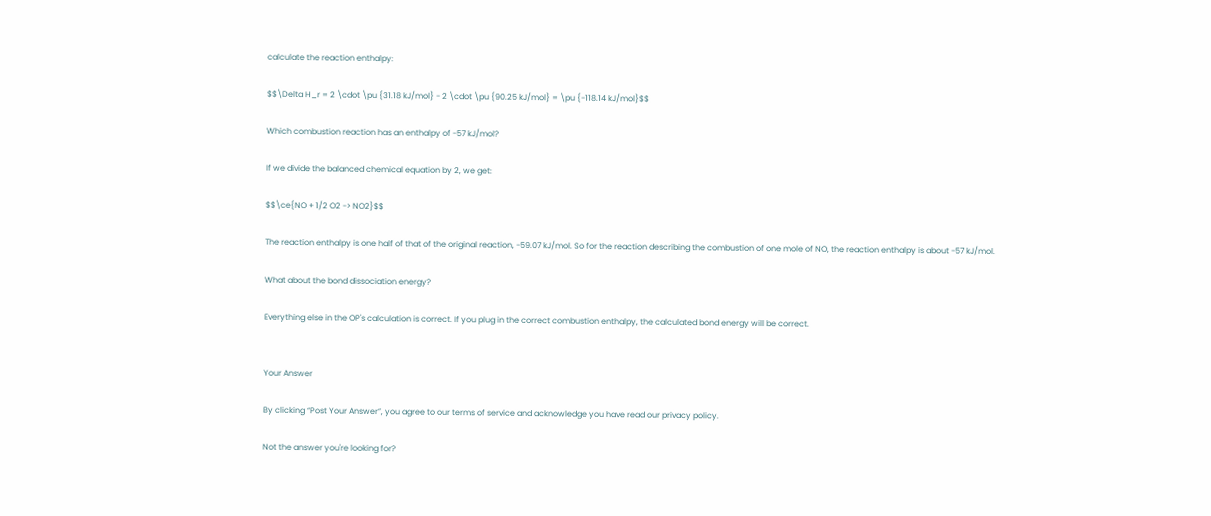calculate the reaction enthalpy:

$$\Delta H_r = 2 \cdot \pu {31.18 kJ/mol} - 2 \cdot \pu {90.25 kJ/mol} = \pu {-118.14 kJ/mol}$$

Which combustion reaction has an enthalpy of -57 kJ/mol?

If we divide the balanced chemical equation by 2, we get:

$$\ce{NO + 1/2 O2 -> NO2}$$

The reaction enthalpy is one half of that of the original reaction, -59.07 kJ/mol. So for the reaction describing the combustion of one mole of NO, the reaction enthalpy is about -57 kJ/mol.

What about the bond dissociation energy?

Everything else in the OP's calculation is correct. If you plug in the correct combustion enthalpy, the calculated bond energy will be correct.


Your Answer

By clicking “Post Your Answer”, you agree to our terms of service and acknowledge you have read our privacy policy.

Not the answer you're looking for?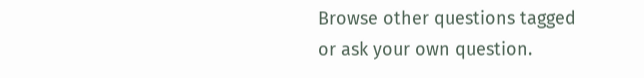Browse other questions tagged or ask your own question.